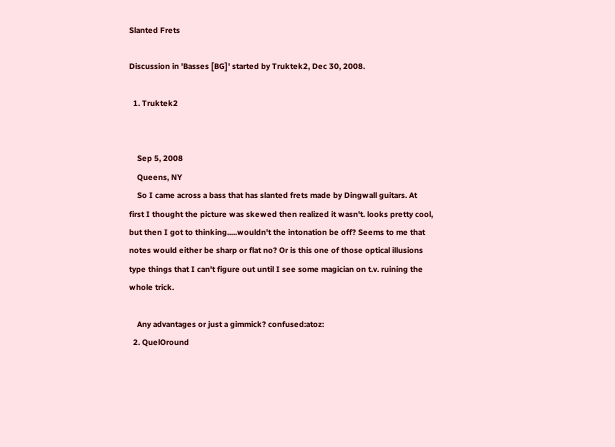Slanted Frets

Discussion in 'Basses [BG]' started by Truktek2, Dec 30, 2008.

  1. Truktek2


    Sep 5, 2008
    Queens, NY
    So I came across a bass that has slanted frets made by Dingwall guitars. At first I thought the picture was skewed then realized it wasn't. looks pretty cool, but then I got to thinking.....wouldn't the intonation be off? Seems to me that notes would either be sharp or flat no? Or is this one of those optical illusions type things that I can't figure out until I see some magician on t.v. ruining the whole trick.

    Any advantages or just a gimmick? confused:atoz:
  2. QuelOround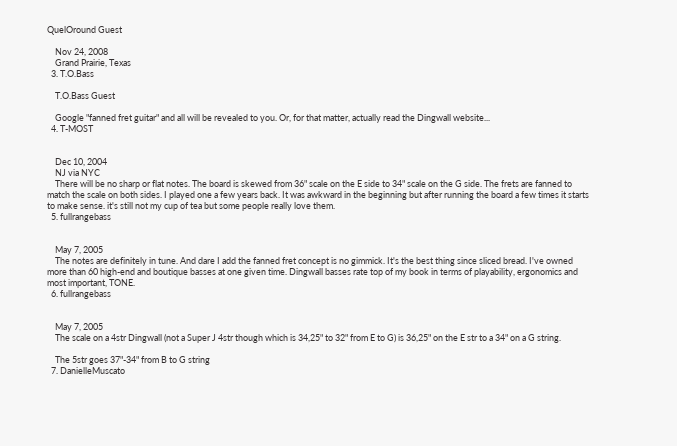QuelOround Guest

    Nov 24, 2008
    Grand Prairie, Texas
  3. T.O.Bass

    T.O.Bass Guest

    Google "fanned fret guitar" and all will be revealed to you. Or, for that matter, actually read the Dingwall website...
  4. T-MOST


    Dec 10, 2004
    NJ via NYC
    There will be no sharp or flat notes. The board is skewed from 36" scale on the E side to 34" scale on the G side. The frets are fanned to match the scale on both sides. I played one a few years back. It was awkward in the beginning but after running the board a few times it starts to make sense. it's still not my cup of tea but some people really love them.
  5. fullrangebass


    May 7, 2005
    The notes are definitely in tune. And dare I add the fanned fret concept is no gimmick. It's the best thing since sliced bread. I've owned more than 60 high-end and boutique basses at one given time. Dingwall basses rate top of my book in terms of playability, ergonomics and most important, TONE.
  6. fullrangebass


    May 7, 2005
    The scale on a 4str Dingwall (not a Super J 4str though which is 34,25" to 32" from E to G) is 36,25" on the E str to a 34" on a G string.

    The 5str goes 37"-34" from B to G string
  7. DanielleMuscato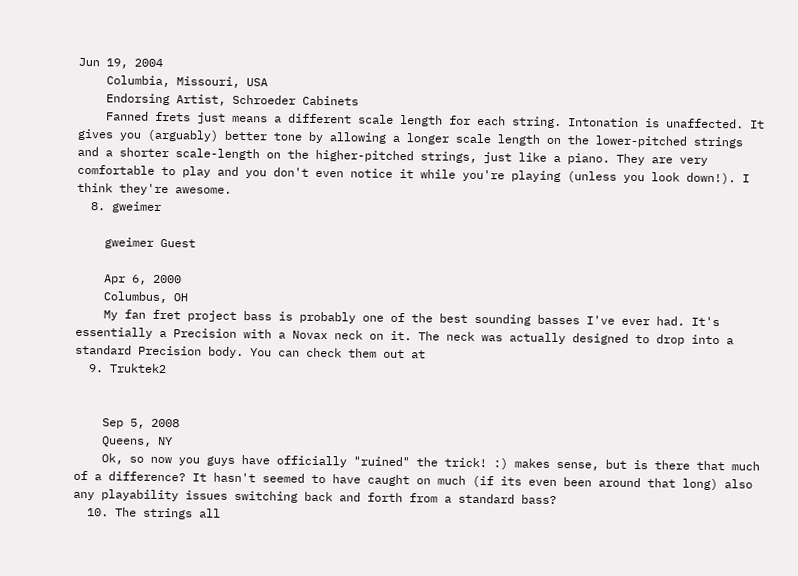Jun 19, 2004
    Columbia, Missouri, USA
    Endorsing Artist, Schroeder Cabinets
    Fanned frets just means a different scale length for each string. Intonation is unaffected. It gives you (arguably) better tone by allowing a longer scale length on the lower-pitched strings and a shorter scale-length on the higher-pitched strings, just like a piano. They are very comfortable to play and you don't even notice it while you're playing (unless you look down!). I think they're awesome.
  8. gweimer

    gweimer Guest

    Apr 6, 2000
    Columbus, OH
    My fan fret project bass is probably one of the best sounding basses I've ever had. It's essentially a Precision with a Novax neck on it. The neck was actually designed to drop into a standard Precision body. You can check them out at
  9. Truktek2


    Sep 5, 2008
    Queens, NY
    Ok, so now you guys have officially "ruined" the trick! :) makes sense, but is there that much of a difference? It hasn't seemed to have caught on much (if its even been around that long) also any playability issues switching back and forth from a standard bass?
  10. The strings all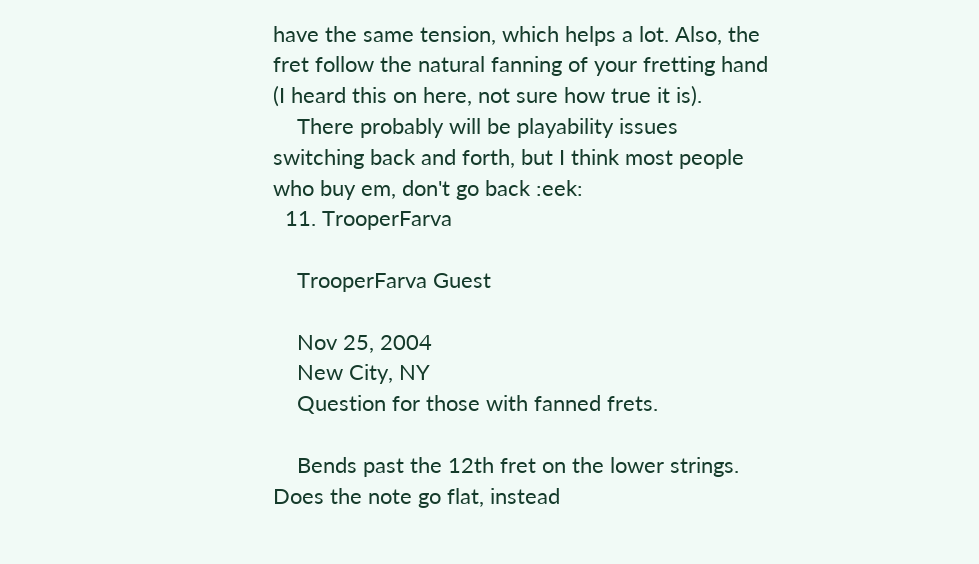have the same tension, which helps a lot. Also, the fret follow the natural fanning of your fretting hand (I heard this on here, not sure how true it is).
    There probably will be playability issues switching back and forth, but I think most people who buy em, don't go back :eek:
  11. TrooperFarva

    TrooperFarva Guest

    Nov 25, 2004
    New City, NY
    Question for those with fanned frets.

    Bends past the 12th fret on the lower strings. Does the note go flat, instead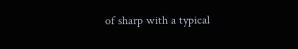of sharp with a typical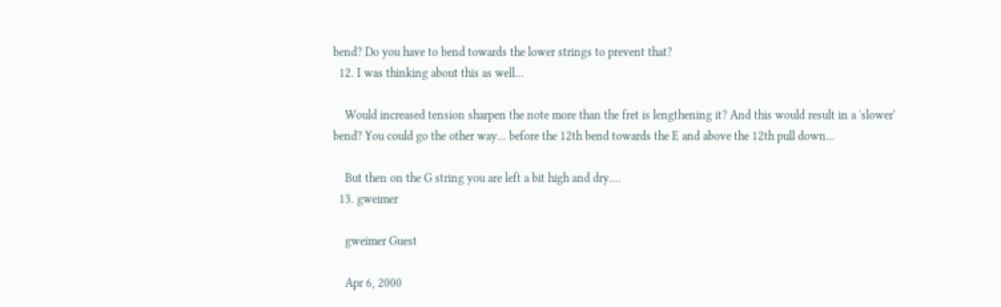bend? Do you have to bend towards the lower strings to prevent that?
  12. I was thinking about this as well...

    Would increased tension sharpen the note more than the fret is lengthening it? And this would result in a 'slower' bend? You could go the other way... before the 12th bend towards the E and above the 12th pull down...

    But then on the G string you are left a bit high and dry....
  13. gweimer

    gweimer Guest

    Apr 6, 2000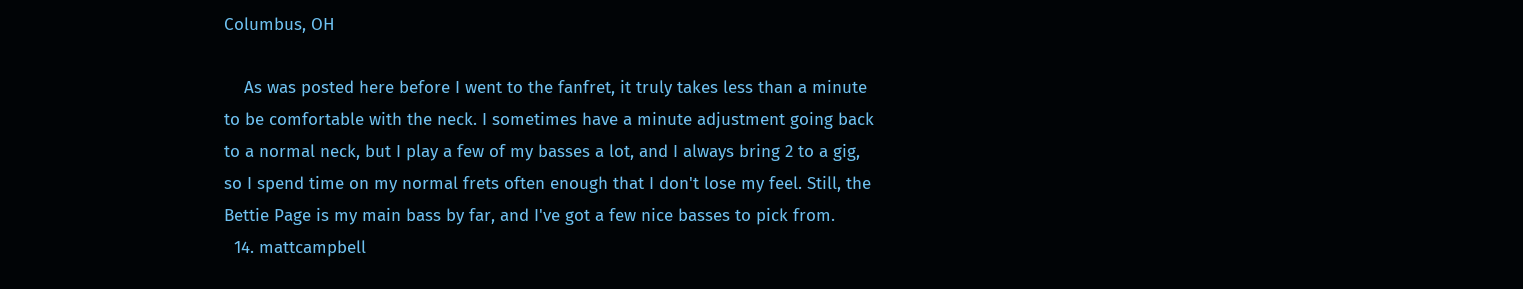Columbus, OH

    As was posted here before I went to the fanfret, it truly takes less than a minute to be comfortable with the neck. I sometimes have a minute adjustment going back to a normal neck, but I play a few of my basses a lot, and I always bring 2 to a gig, so I spend time on my normal frets often enough that I don't lose my feel. Still, the Bettie Page is my main bass by far, and I've got a few nice basses to pick from.
  14. mattcampbell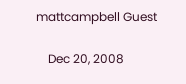mattcampbell Guest

    Dec 20, 2008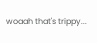woaah that's trippy...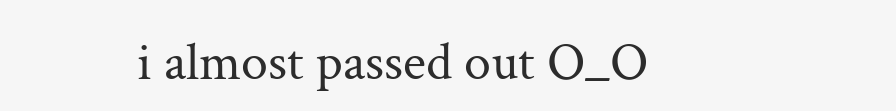i almost passed out O_O